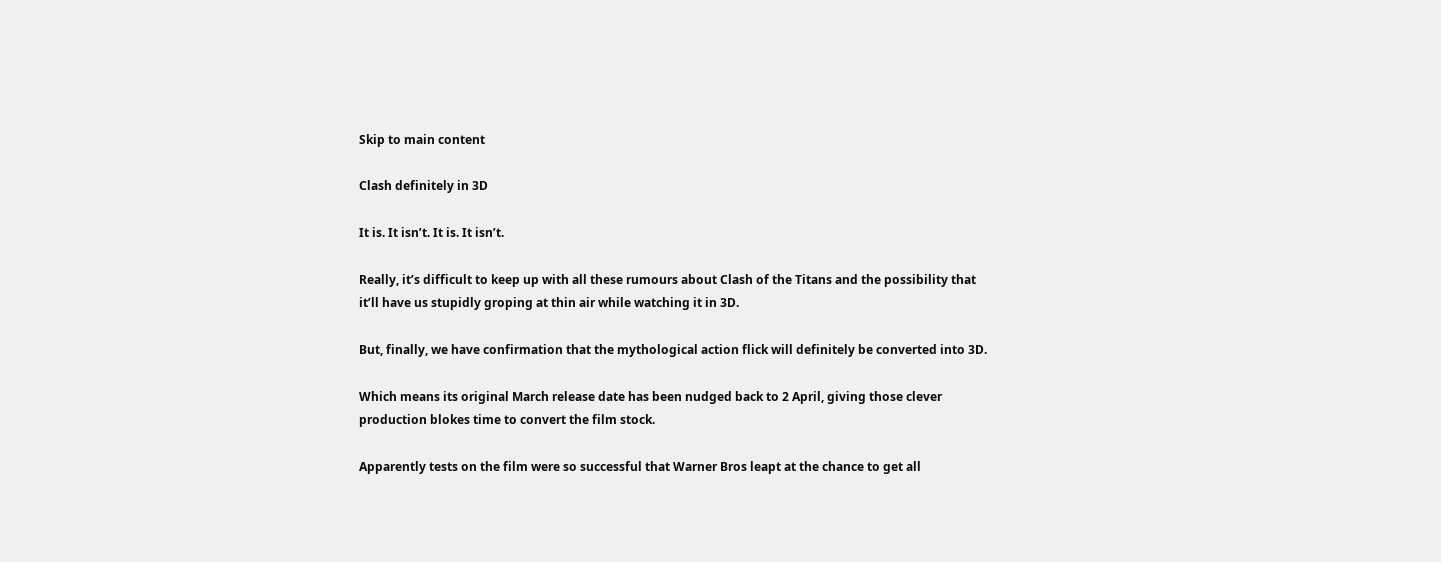Skip to main content

Clash definitely in 3D

It is. It isn’t. It is. It isn’t.

Really, it’s difficult to keep up with all these rumours about Clash of the Titans and the possibility that it’ll have us stupidly groping at thin air while watching it in 3D.

But, finally, we have confirmation that the mythological action flick will definitely be converted into 3D.

Which means its original March release date has been nudged back to 2 April, giving those clever production blokes time to convert the film stock.

Apparently tests on the film were so successful that Warner Bros leapt at the chance to get all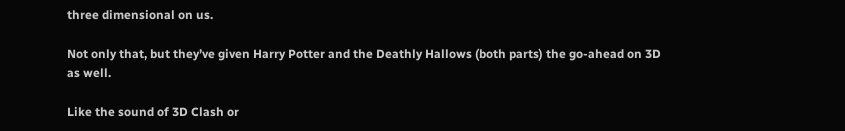three dimensional on us.

Not only that, but they’ve given Harry Potter and the Deathly Hallows (both parts) the go-ahead on 3D as well.

Like the sound of 3D Clash or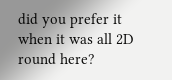did you prefer it when it was all 2D round here?